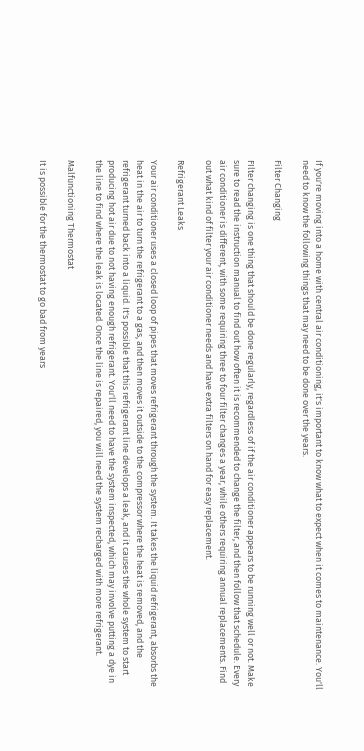If you're moving into a home with central air conditioning, it's important to know what to expect when it comes to maintenance. You'll need to know the following things that may need to be done over the years.

Filter Changing

FIlter changing is one thing that should be done regularly, regardless of if the air conditioner appears to be running well or not. Make sure to read the instruction manual to find out how often it is recommended to change the filter, and then follow that schedule. Every air conditioner is different, with some requiring three to four filter changes a year, while others requiring annual replacements. Find out what kind of filter your air conditioner needs and have extra filters on hand for easy replacement.

Refrigerant Leaks

Your air conditioner uses a closed loop of pipes that moves refrigerant through the system. It takes the liquid refrigerant, absorbs the heat in the air to turn the refrigerant to a gas, and then moves it outside to the compressor where the heat is removed, and the refrigerant turned back into a liquid. It's possible that this refrigerant line develops a leak, and it causes the whole system to start producing hot air due to not having enough refrigerant. You'll need to have the system inspected, which may involve putting a dye in the line to find where the leak is located. Once the line is repaired, you will need the system recharged with more refrigerant.

Malfunctioning Thermostat

It is possible for the thermostat to go bad from years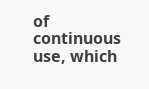of continuous use, which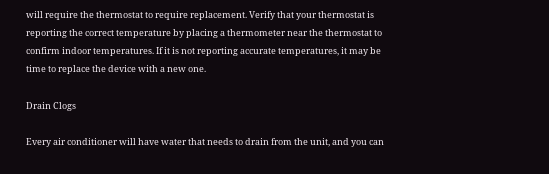will require the thermostat to require replacement. Verify that your thermostat is reporting the correct temperature by placing a thermometer near the thermostat to confirm indoor temperatures. If it is not reporting accurate temperatures, it may be time to replace the device with a new one.

Drain Clogs

Every air conditioner will have water that needs to drain from the unit, and you can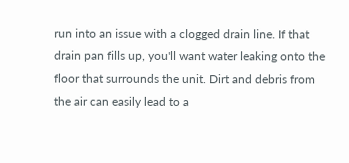run into an issue with a clogged drain line. If that drain pan fills up, you'll want water leaking onto the floor that surrounds the unit. Dirt and debris from the air can easily lead to a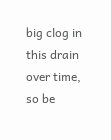big clog in this drain over time, so be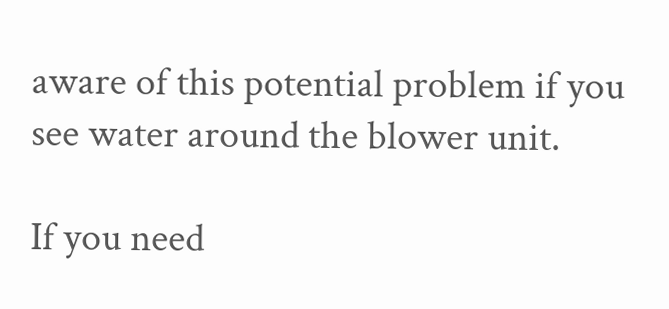aware of this potential problem if you see water around the blower unit.

If you need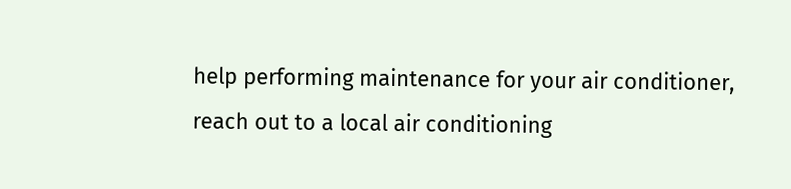help performing maintenance for your air conditioner, reach out to a local air conditioning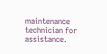maintenance technician for assistance.